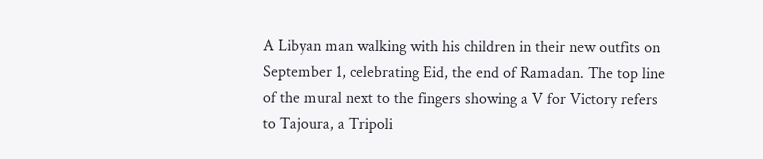A Libyan man walking with his children in their new outfits on September 1, celebrating Eid, the end of Ramadan. The top line of the mural next to the fingers showing a V for Victory refers to Tajoura, a Tripoli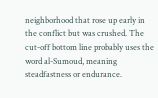neighborhood that rose up early in the conflict but was crushed. The cut-off bottom line probably uses the word al-Sumoud, meaning steadfastness or endurance.